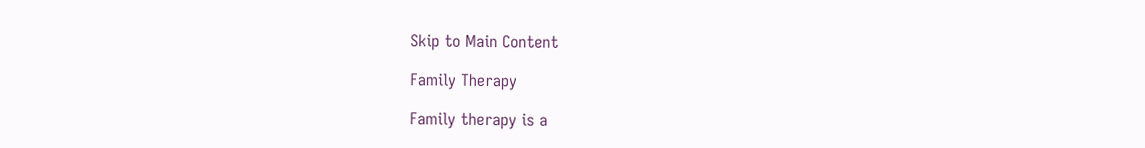Skip to Main Content

Family Therapy

Family therapy is a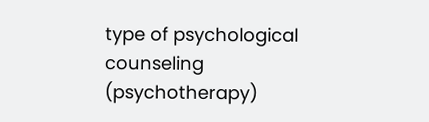type of psychological counseling (psychotherapy)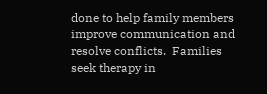done to help family members improve communication and resolve conflicts.  Families seek therapy in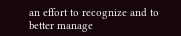an effort to recognize and to better manage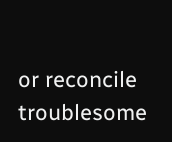or reconcile troublesome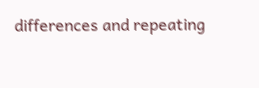differences and repeating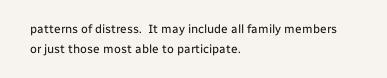patterns of distress.  It may include all family members or just those most able to participate.